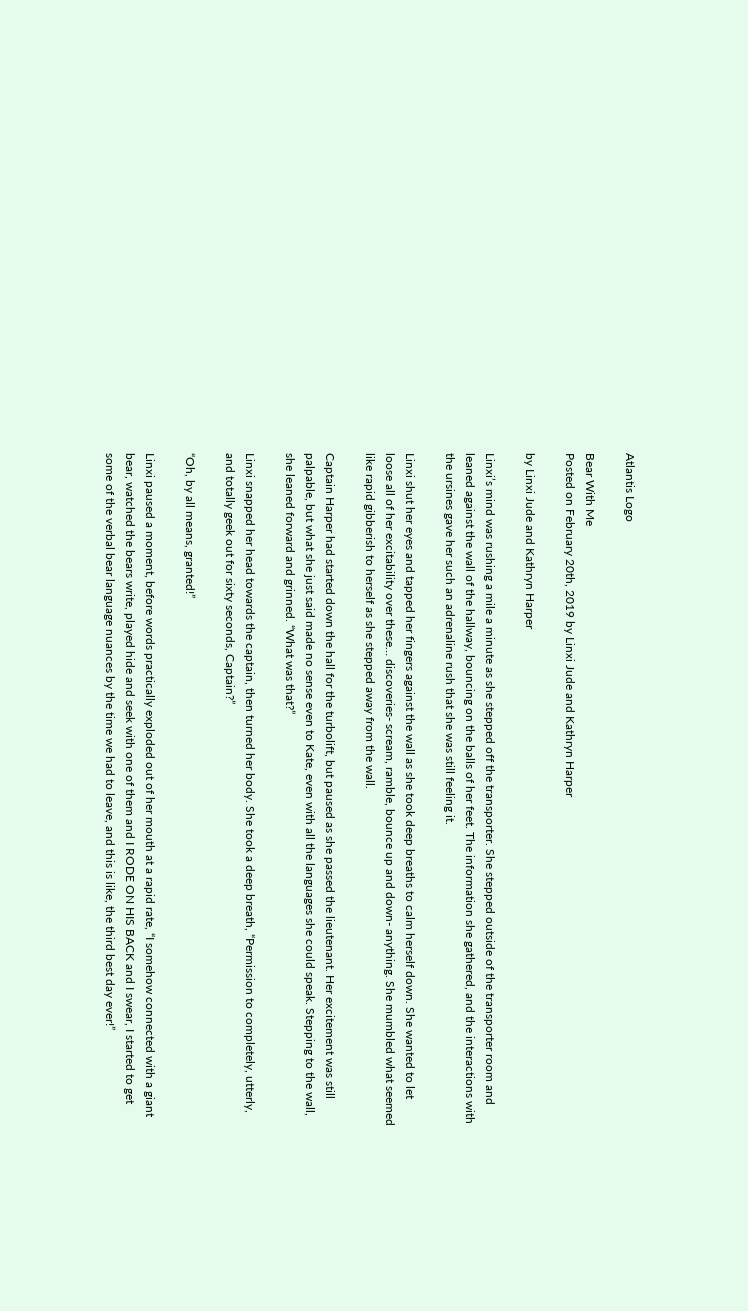Atlantis Logo

Bear With Me
Posted on February 20th, 2019 by Linxi Jude and Kathryn Harper

by Linxi Jude and Kathryn Harper

Linxi’s mind was rushing a mile a minute as she stepped off the transporter. She stepped outside of the transporter room and leaned against the wall of the hallway, bouncing on the balls of her feet. The information she gathered, and the interactions with the ursines gave her such an adrenaline rush that she was still feeling it.

Linxi shut her eyes and tapped her fingers against the wall as she took deep breaths to calm herself down. She wanted to let loose all of her excitability over these… discoveries- scream, ramble, bounce up and down- anything. She mumbled what seemed like rapid gibberish to herself as she stepped away from the wall.

Captain Harper had started down the hall for the turbolift, but paused as she passed the lieutenant. Her excitement was still palpable, but what she just said made no sense even to Kate, even with all the languages she could speak. Stepping to the wall, she leaned forward and grinned. “What was that?”

Linxi snapped her head towards the captain, then turned her body. She took a deep breath, “Permission to completely, utterly, and totally geek out for sixty seconds, Captain?”

“Oh, by all means, granted!”

Linxi paused a moment, before words practically exploded out of her mouth at a rapid rate, “I somehow connected with a giant bear, watched the bears write, played hide and seek with one of them and I RODE ON HIS BACK and I swear, I started to get some of the verbal bear language nuances by the time we had to leave, and this is like, the third best day ever!”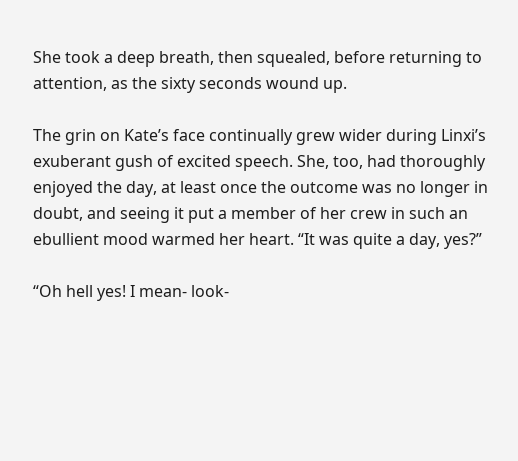She took a deep breath, then squealed, before returning to attention, as the sixty seconds wound up.

The grin on Kate’s face continually grew wider during Linxi’s exuberant gush of excited speech. She, too, had thoroughly enjoyed the day, at least once the outcome was no longer in doubt, and seeing it put a member of her crew in such an ebullient mood warmed her heart. “It was quite a day, yes?”

“Oh hell yes! I mean- look-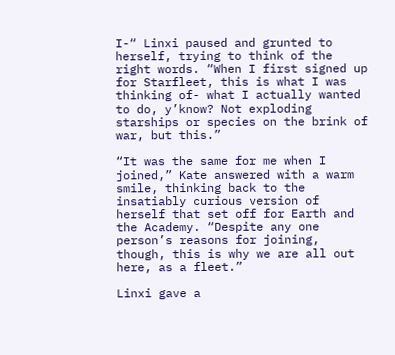I-“ Linxi paused and grunted to herself, trying to think of the right words. “When I first signed up for Starfleet, this is what I was thinking of- what I actually wanted to do, y’know? Not exploding starships or species on the brink of war, but this.”

“It was the same for me when I joined,” Kate answered with a warm smile, thinking back to the insatiably curious version of herself that set off for Earth and the Academy. “Despite any one person’s reasons for joining, though, this is why we are all out here, as a fleet.”

Linxi gave a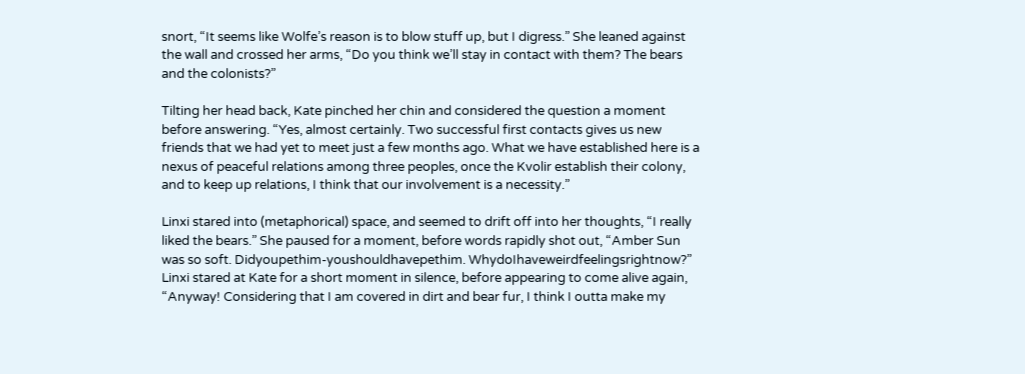snort, “It seems like Wolfe’s reason is to blow stuff up, but I digress.” She leaned against the wall and crossed her arms, “Do you think we’ll stay in contact with them? The bears and the colonists?”

Tilting her head back, Kate pinched her chin and considered the question a moment before answering. “Yes, almost certainly. Two successful first contacts gives us new friends that we had yet to meet just a few months ago. What we have established here is a nexus of peaceful relations among three peoples, once the Kvolir establish their colony, and to keep up relations, I think that our involvement is a necessity.”

Linxi stared into (metaphorical) space, and seemed to drift off into her thoughts, “I really liked the bears.” She paused for a moment, before words rapidly shot out, “Amber Sun was so soft. Didyoupethim-youshouldhavepethim. WhydoIhaveweirdfeelingsrightnow?” Linxi stared at Kate for a short moment in silence, before appearing to come alive again, “Anyway! Considering that I am covered in dirt and bear fur, I think I outta make my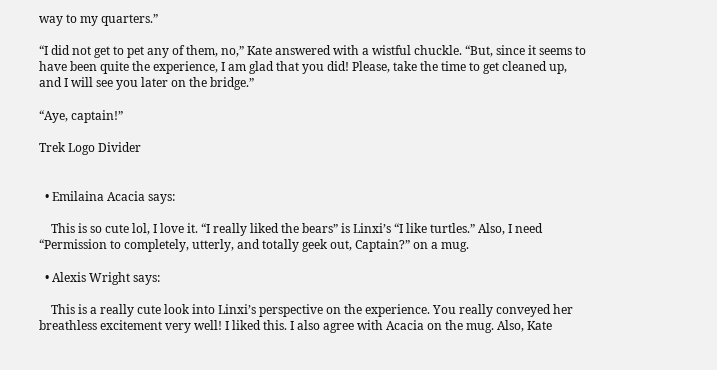way to my quarters.”

“I did not get to pet any of them, no,” Kate answered with a wistful chuckle. “But, since it seems to have been quite the experience, I am glad that you did! Please, take the time to get cleaned up, and I will see you later on the bridge.”

“Aye, captain!”

Trek Logo Divider


  • Emilaina Acacia says:

    This is so cute lol, I love it. “I really liked the bears” is Linxi’s “I like turtles.” Also, I need “Permission to completely, utterly, and totally geek out, Captain?” on a mug.

  • Alexis Wright says:

    This is a really cute look into Linxi’s perspective on the experience. You really conveyed her breathless excitement very well! I liked this. I also agree with Acacia on the mug. Also, Kate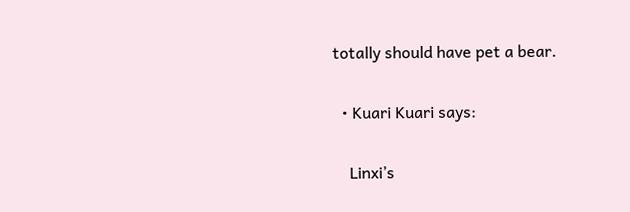totally should have pet a bear.

  • Kuari Kuari says:

    Linxi’s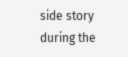side story during the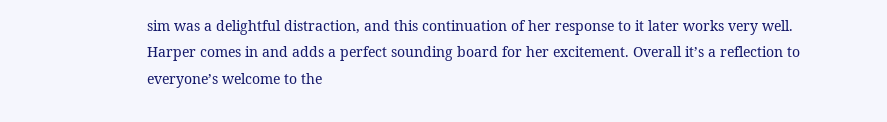sim was a delightful distraction, and this continuation of her response to it later works very well. Harper comes in and adds a perfect sounding board for her excitement. Overall it’s a reflection to everyone’s welcome to the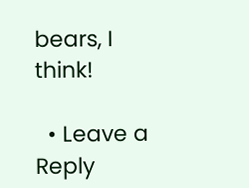bears, I think!

  • Leave a Reply